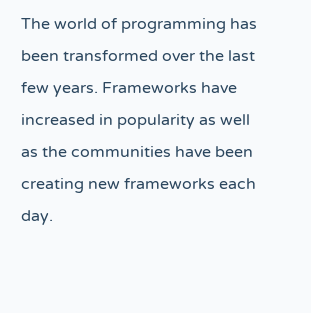The world of programming has been transformed over the last few years. Frameworks have increased in popularity as well as the communities have been creating new frameworks each day.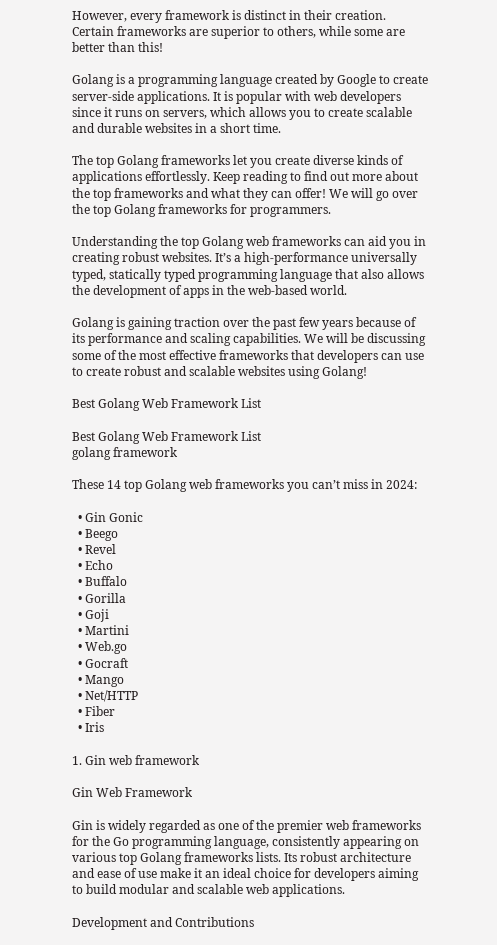However, every framework is distinct in their creation. Certain frameworks are superior to others, while some are better than this!

Golang is a programming language created by Google to create server-side applications. It is popular with web developers since it runs on servers, which allows you to create scalable and durable websites in a short time.

The top Golang frameworks let you create diverse kinds of applications effortlessly. Keep reading to find out more about the top frameworks and what they can offer! We will go over the top Golang frameworks for programmers.

Understanding the top Golang web frameworks can aid you in creating robust websites. It’s a high-performance universally typed, statically typed programming language that also allows the development of apps in the web-based world.

Golang is gaining traction over the past few years because of its performance and scaling capabilities. We will be discussing some of the most effective frameworks that developers can use to create robust and scalable websites using Golang!

Best Golang Web Framework List

Best Golang Web Framework List
golang framework

These 14 top Golang web frameworks you can’t miss in 2024:

  • Gin Gonic
  • Beego
  • Revel
  • Echo
  • Buffalo
  • Gorilla
  • Goji
  • Martini
  • Web.go
  • Gocraft
  • Mango
  • Net/HTTP
  • Fiber
  • Iris

1. Gin web framework

Gin Web Framework

Gin is widely regarded as one of the premier web frameworks for the Go programming language, consistently appearing on various top Golang frameworks lists. Its robust architecture and ease of use make it an ideal choice for developers aiming to build modular and scalable web applications.

Development and Contributions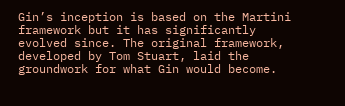Gin’s inception is based on the Martini framework but it has significantly evolved since. The original framework, developed by Tom Stuart, laid the groundwork for what Gin would become.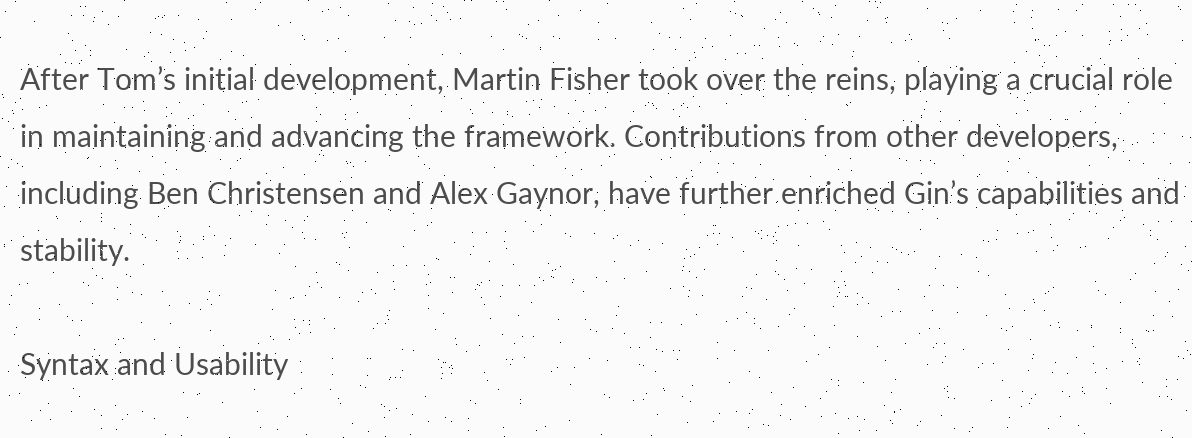After Tom’s initial development, Martin Fisher took over the reins, playing a crucial role in maintaining and advancing the framework. Contributions from other developers, including Ben Christensen and Alex Gaynor, have further enriched Gin’s capabilities and stability.

Syntax and Usability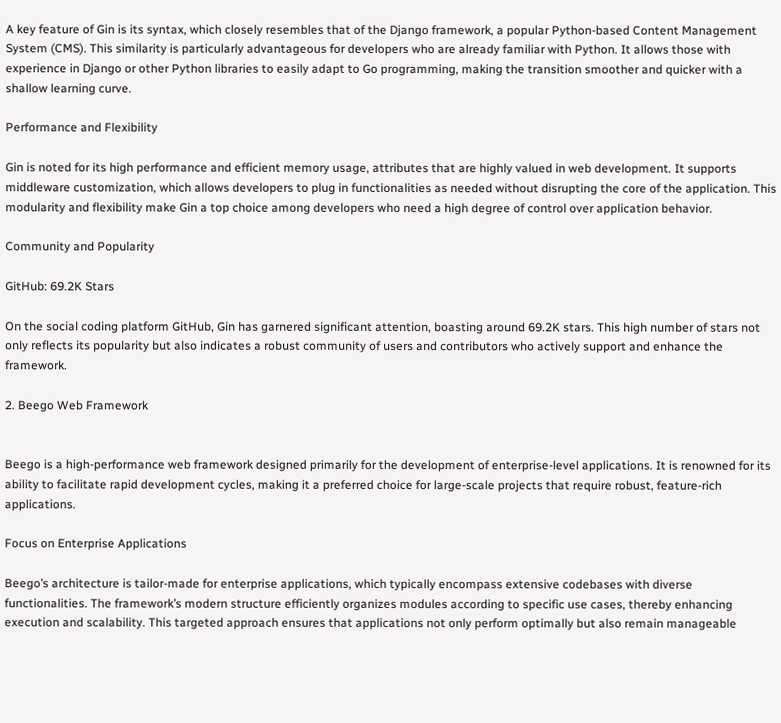A key feature of Gin is its syntax, which closely resembles that of the Django framework, a popular Python-based Content Management System (CMS). This similarity is particularly advantageous for developers who are already familiar with Python. It allows those with experience in Django or other Python libraries to easily adapt to Go programming, making the transition smoother and quicker with a shallow learning curve.

Performance and Flexibility

Gin is noted for its high performance and efficient memory usage, attributes that are highly valued in web development. It supports middleware customization, which allows developers to plug in functionalities as needed without disrupting the core of the application. This modularity and flexibility make Gin a top choice among developers who need a high degree of control over application behavior.

Community and Popularity

GitHub: 69.2K Stars

On the social coding platform GitHub, Gin has garnered significant attention, boasting around 69.2K stars. This high number of stars not only reflects its popularity but also indicates a robust community of users and contributors who actively support and enhance the framework.

2. Beego Web Framework


Beego is a high-performance web framework designed primarily for the development of enterprise-level applications. It is renowned for its ability to facilitate rapid development cycles, making it a preferred choice for large-scale projects that require robust, feature-rich applications.

Focus on Enterprise Applications

Beego’s architecture is tailor-made for enterprise applications, which typically encompass extensive codebases with diverse functionalities. The framework’s modern structure efficiently organizes modules according to specific use cases, thereby enhancing execution and scalability. This targeted approach ensures that applications not only perform optimally but also remain manageable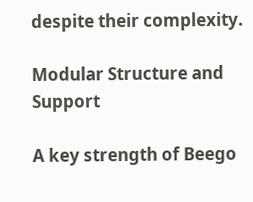despite their complexity.

Modular Structure and Support

A key strength of Beego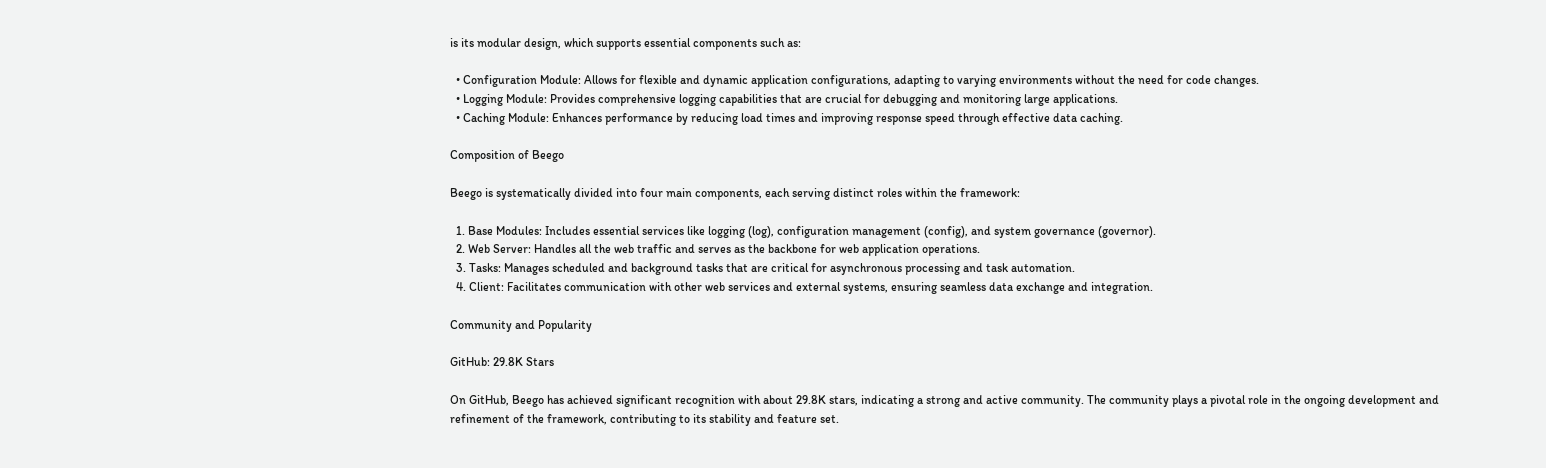is its modular design, which supports essential components such as:

  • Configuration Module: Allows for flexible and dynamic application configurations, adapting to varying environments without the need for code changes.
  • Logging Module: Provides comprehensive logging capabilities that are crucial for debugging and monitoring large applications.
  • Caching Module: Enhances performance by reducing load times and improving response speed through effective data caching.

Composition of Beego

Beego is systematically divided into four main components, each serving distinct roles within the framework:

  1. Base Modules: Includes essential services like logging (log), configuration management (config), and system governance (governor).
  2. Web Server: Handles all the web traffic and serves as the backbone for web application operations.
  3. Tasks: Manages scheduled and background tasks that are critical for asynchronous processing and task automation.
  4. Client: Facilitates communication with other web services and external systems, ensuring seamless data exchange and integration.

Community and Popularity

GitHub: 29.8K Stars

On GitHub, Beego has achieved significant recognition with about 29.8K stars, indicating a strong and active community. The community plays a pivotal role in the ongoing development and refinement of the framework, contributing to its stability and feature set.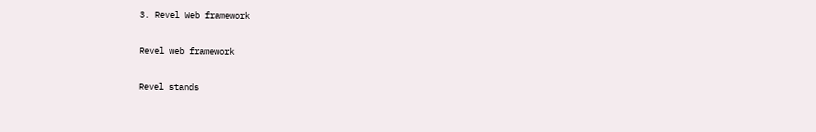3. Revel Web framework

Revel web framework

Revel stands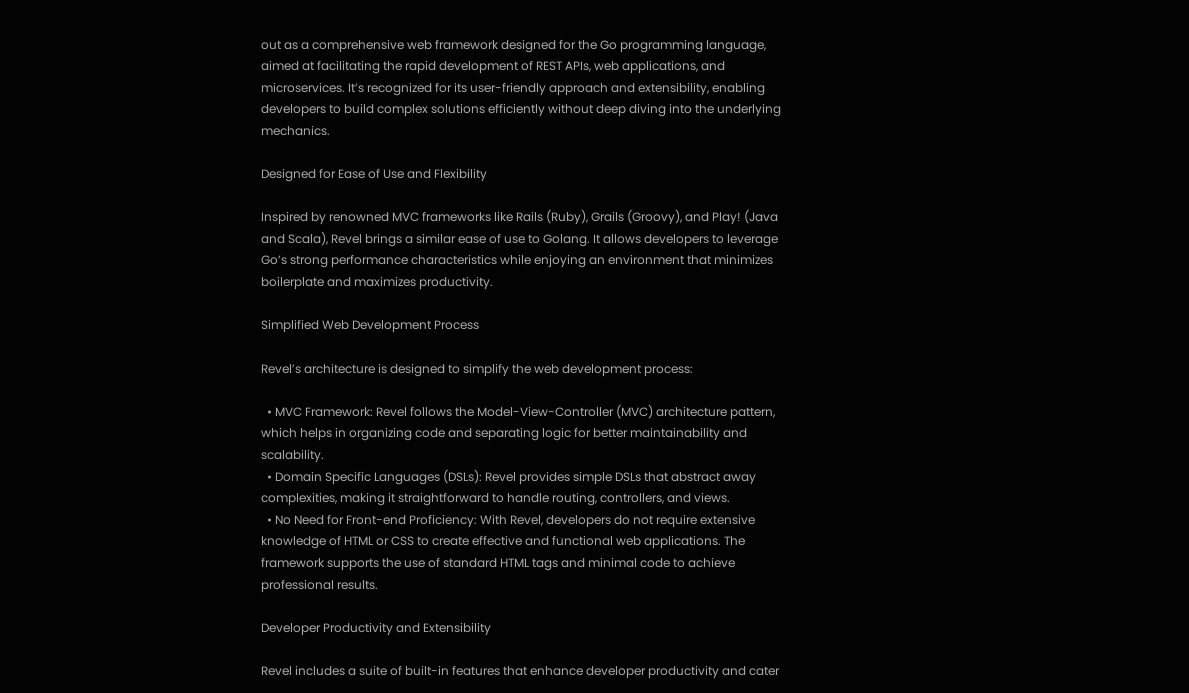out as a comprehensive web framework designed for the Go programming language, aimed at facilitating the rapid development of REST APIs, web applications, and microservices. It’s recognized for its user-friendly approach and extensibility, enabling developers to build complex solutions efficiently without deep diving into the underlying mechanics.

Designed for Ease of Use and Flexibility

Inspired by renowned MVC frameworks like Rails (Ruby), Grails (Groovy), and Play! (Java and Scala), Revel brings a similar ease of use to Golang. It allows developers to leverage Go’s strong performance characteristics while enjoying an environment that minimizes boilerplate and maximizes productivity.

Simplified Web Development Process

Revel’s architecture is designed to simplify the web development process:

  • MVC Framework: Revel follows the Model-View-Controller (MVC) architecture pattern, which helps in organizing code and separating logic for better maintainability and scalability.
  • Domain Specific Languages (DSLs): Revel provides simple DSLs that abstract away complexities, making it straightforward to handle routing, controllers, and views.
  • No Need for Front-end Proficiency: With Revel, developers do not require extensive knowledge of HTML or CSS to create effective and functional web applications. The framework supports the use of standard HTML tags and minimal code to achieve professional results.

Developer Productivity and Extensibility

Revel includes a suite of built-in features that enhance developer productivity and cater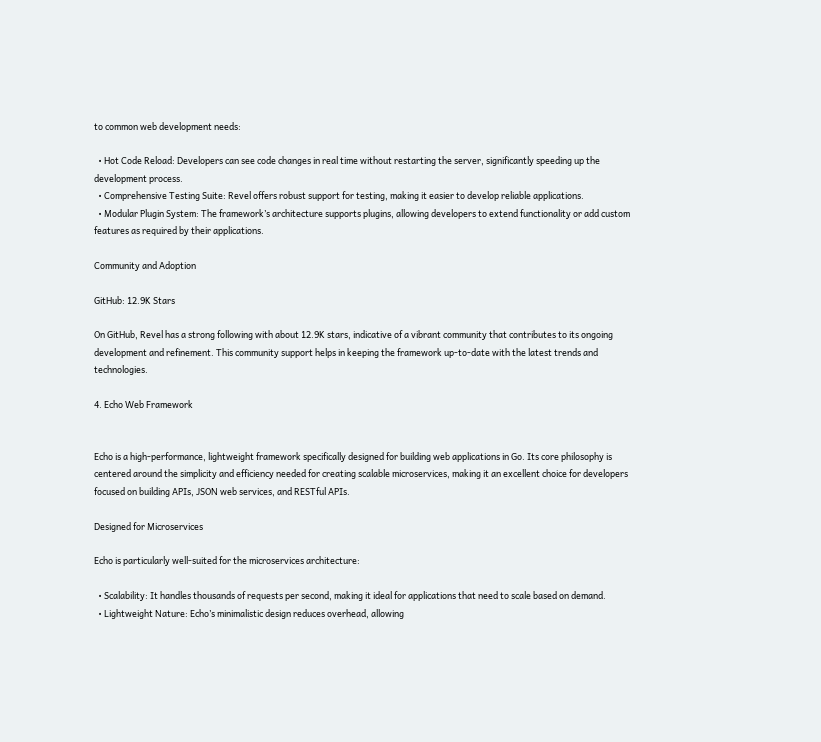to common web development needs:

  • Hot Code Reload: Developers can see code changes in real time without restarting the server, significantly speeding up the development process.
  • Comprehensive Testing Suite: Revel offers robust support for testing, making it easier to develop reliable applications.
  • Modular Plugin System: The framework’s architecture supports plugins, allowing developers to extend functionality or add custom features as required by their applications.

Community and Adoption

GitHub: 12.9K Stars

On GitHub, Revel has a strong following with about 12.9K stars, indicative of a vibrant community that contributes to its ongoing development and refinement. This community support helps in keeping the framework up-to-date with the latest trends and technologies.

4. Echo Web Framework


Echo is a high-performance, lightweight framework specifically designed for building web applications in Go. Its core philosophy is centered around the simplicity and efficiency needed for creating scalable microservices, making it an excellent choice for developers focused on building APIs, JSON web services, and RESTful APIs.

Designed for Microservices

Echo is particularly well-suited for the microservices architecture:

  • Scalability: It handles thousands of requests per second, making it ideal for applications that need to scale based on demand.
  • Lightweight Nature: Echo’s minimalistic design reduces overhead, allowing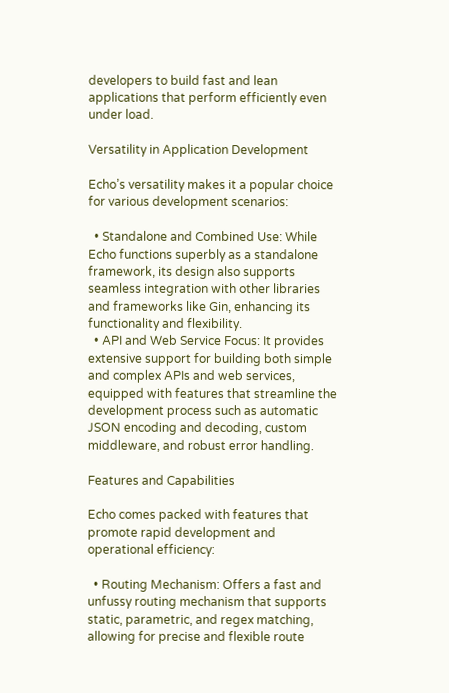developers to build fast and lean applications that perform efficiently even under load.

Versatility in Application Development

Echo’s versatility makes it a popular choice for various development scenarios:

  • Standalone and Combined Use: While Echo functions superbly as a standalone framework, its design also supports seamless integration with other libraries and frameworks like Gin, enhancing its functionality and flexibility.
  • API and Web Service Focus: It provides extensive support for building both simple and complex APIs and web services, equipped with features that streamline the development process such as automatic JSON encoding and decoding, custom middleware, and robust error handling.

Features and Capabilities

Echo comes packed with features that promote rapid development and operational efficiency:

  • Routing Mechanism: Offers a fast and unfussy routing mechanism that supports static, parametric, and regex matching, allowing for precise and flexible route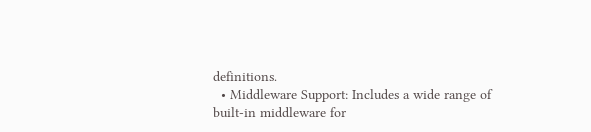definitions.
  • Middleware Support: Includes a wide range of built-in middleware for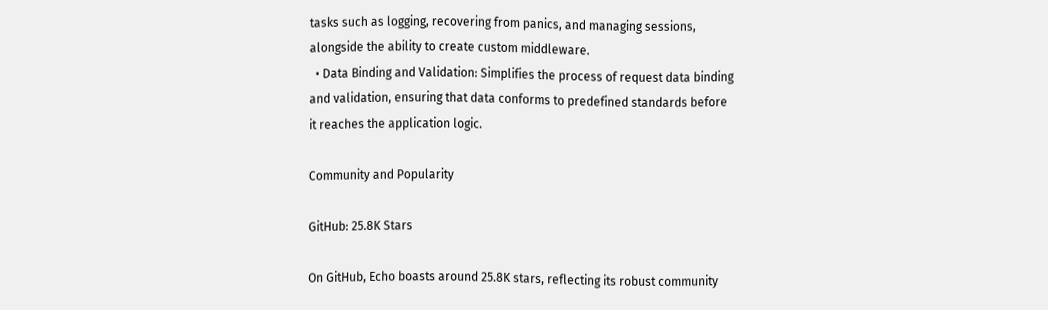tasks such as logging, recovering from panics, and managing sessions, alongside the ability to create custom middleware.
  • Data Binding and Validation: Simplifies the process of request data binding and validation, ensuring that data conforms to predefined standards before it reaches the application logic.

Community and Popularity

GitHub: 25.8K Stars

On GitHub, Echo boasts around 25.8K stars, reflecting its robust community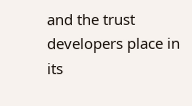and the trust developers place in its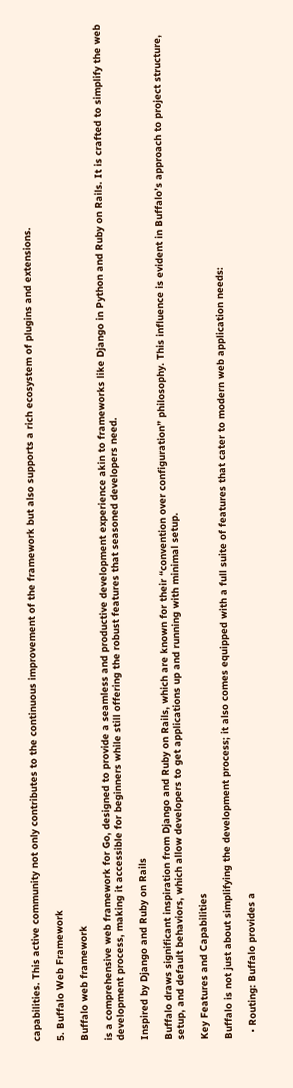capabilities. This active community not only contributes to the continuous improvement of the framework but also supports a rich ecosystem of plugins and extensions.

5. Buffalo Web Framework

Buffalo web framework

is a comprehensive web framework for Go, designed to provide a seamless and productive development experience akin to frameworks like Django in Python and Ruby on Rails. It is crafted to simplify the web development process, making it accessible for beginners while still offering the robust features that seasoned developers need.

Inspired by Django and Ruby on Rails

Buffalo draws significant inspiration from Django and Ruby on Rails, which are known for their “convention over configuration” philosophy. This influence is evident in Buffalo’s approach to project structure, setup, and default behaviors, which allow developers to get applications up and running with minimal setup.

Key Features and Capabilities

Buffalo is not just about simplifying the development process; it also comes equipped with a full suite of features that cater to modern web application needs:

  • Routing: Buffalo provides a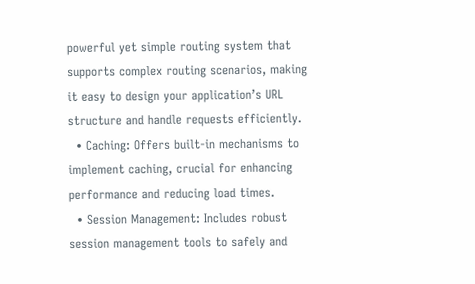powerful yet simple routing system that supports complex routing scenarios, making it easy to design your application’s URL structure and handle requests efficiently.
  • Caching: Offers built-in mechanisms to implement caching, crucial for enhancing performance and reducing load times.
  • Session Management: Includes robust session management tools to safely and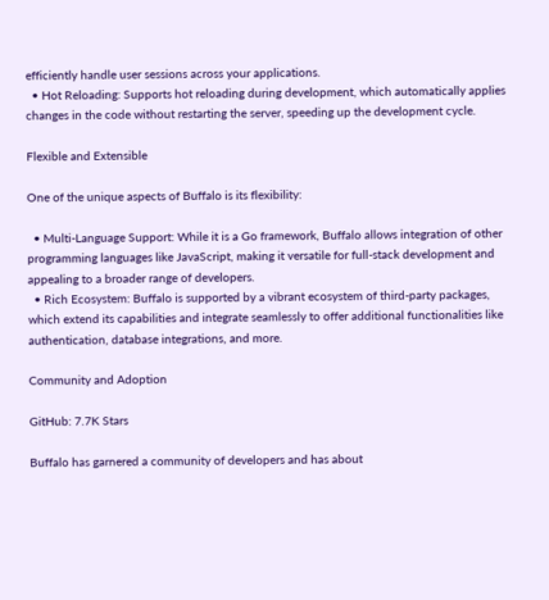efficiently handle user sessions across your applications.
  • Hot Reloading: Supports hot reloading during development, which automatically applies changes in the code without restarting the server, speeding up the development cycle.

Flexible and Extensible

One of the unique aspects of Buffalo is its flexibility:

  • Multi-Language Support: While it is a Go framework, Buffalo allows integration of other programming languages like JavaScript, making it versatile for full-stack development and appealing to a broader range of developers.
  • Rich Ecosystem: Buffalo is supported by a vibrant ecosystem of third-party packages, which extend its capabilities and integrate seamlessly to offer additional functionalities like authentication, database integrations, and more.

Community and Adoption

GitHub: 7.7K Stars

Buffalo has garnered a community of developers and has about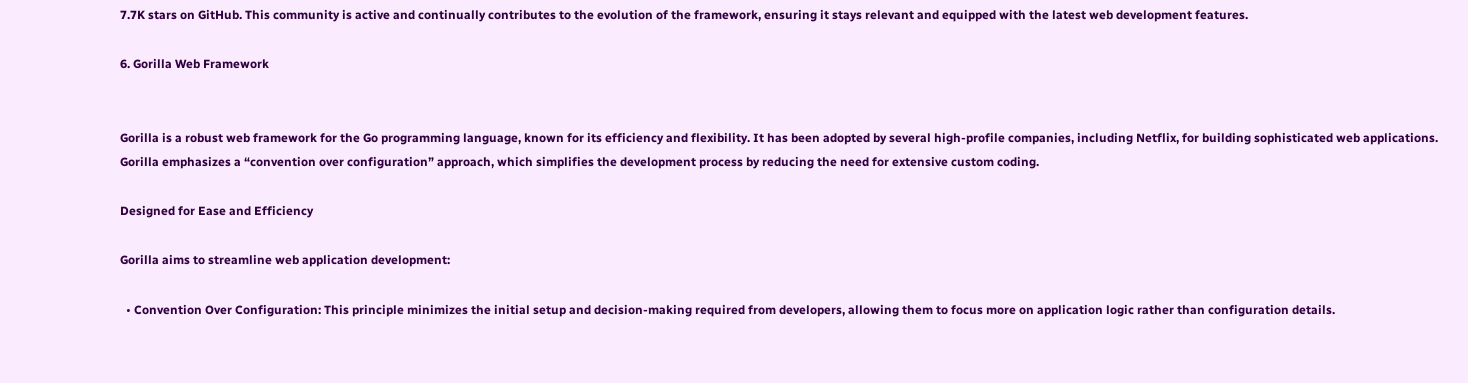7.7K stars on GitHub. This community is active and continually contributes to the evolution of the framework, ensuring it stays relevant and equipped with the latest web development features.

6. Gorilla Web Framework


Gorilla is a robust web framework for the Go programming language, known for its efficiency and flexibility. It has been adopted by several high-profile companies, including Netflix, for building sophisticated web applications. Gorilla emphasizes a “convention over configuration” approach, which simplifies the development process by reducing the need for extensive custom coding.

Designed for Ease and Efficiency

Gorilla aims to streamline web application development:

  • Convention Over Configuration: This principle minimizes the initial setup and decision-making required from developers, allowing them to focus more on application logic rather than configuration details.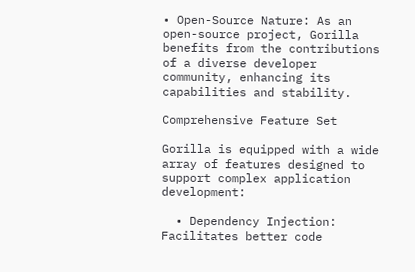• Open-Source Nature: As an open-source project, Gorilla benefits from the contributions of a diverse developer community, enhancing its capabilities and stability.

Comprehensive Feature Set

Gorilla is equipped with a wide array of features designed to support complex application development:

  • Dependency Injection: Facilitates better code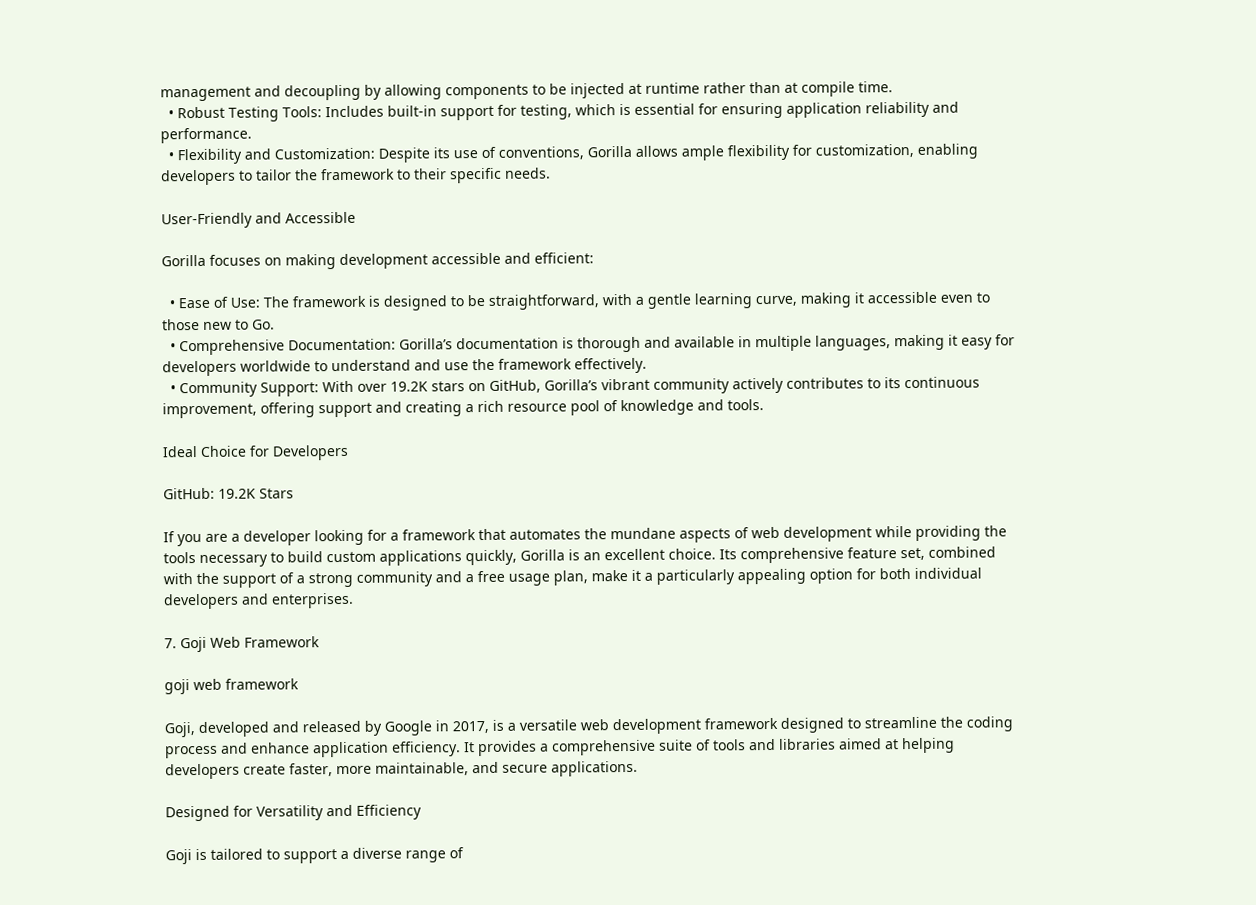management and decoupling by allowing components to be injected at runtime rather than at compile time.
  • Robust Testing Tools: Includes built-in support for testing, which is essential for ensuring application reliability and performance.
  • Flexibility and Customization: Despite its use of conventions, Gorilla allows ample flexibility for customization, enabling developers to tailor the framework to their specific needs.

User-Friendly and Accessible

Gorilla focuses on making development accessible and efficient:

  • Ease of Use: The framework is designed to be straightforward, with a gentle learning curve, making it accessible even to those new to Go.
  • Comprehensive Documentation: Gorilla’s documentation is thorough and available in multiple languages, making it easy for developers worldwide to understand and use the framework effectively.
  • Community Support: With over 19.2K stars on GitHub, Gorilla’s vibrant community actively contributes to its continuous improvement, offering support and creating a rich resource pool of knowledge and tools.

Ideal Choice for Developers

GitHub: 19.2K Stars

If you are a developer looking for a framework that automates the mundane aspects of web development while providing the tools necessary to build custom applications quickly, Gorilla is an excellent choice. Its comprehensive feature set, combined with the support of a strong community and a free usage plan, make it a particularly appealing option for both individual developers and enterprises.

7. Goji Web Framework

goji web framework

Goji, developed and released by Google in 2017, is a versatile web development framework designed to streamline the coding process and enhance application efficiency. It provides a comprehensive suite of tools and libraries aimed at helping developers create faster, more maintainable, and secure applications.

Designed for Versatility and Efficiency

Goji is tailored to support a diverse range of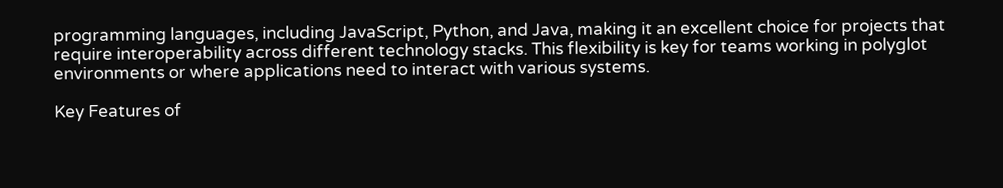programming languages, including JavaScript, Python, and Java, making it an excellent choice for projects that require interoperability across different technology stacks. This flexibility is key for teams working in polyglot environments or where applications need to interact with various systems.

Key Features of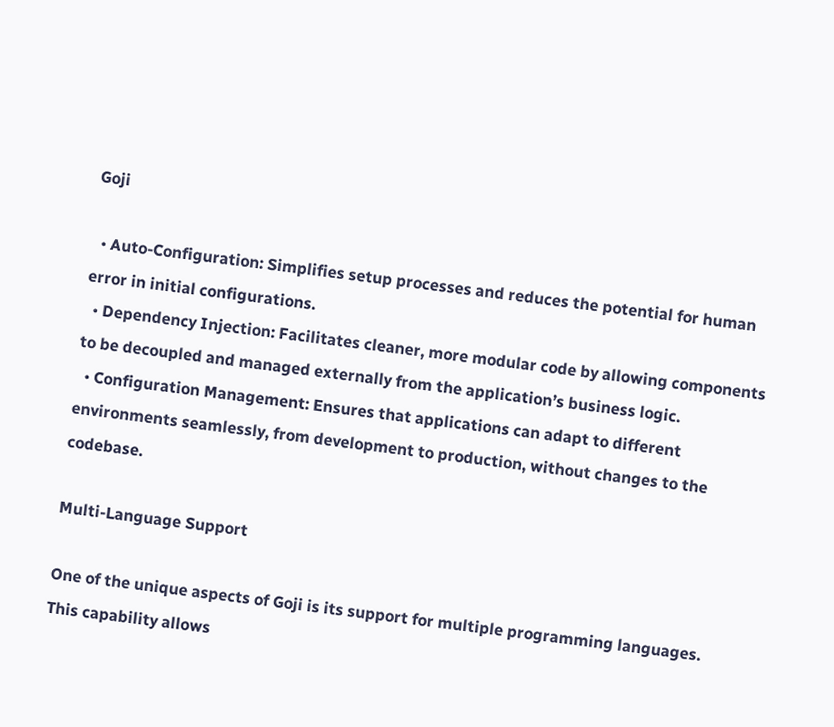Goji

  • Auto-Configuration: Simplifies setup processes and reduces the potential for human error in initial configurations.
  • Dependency Injection: Facilitates cleaner, more modular code by allowing components to be decoupled and managed externally from the application’s business logic.
  • Configuration Management: Ensures that applications can adapt to different environments seamlessly, from development to production, without changes to the codebase.

Multi-Language Support

One of the unique aspects of Goji is its support for multiple programming languages. This capability allows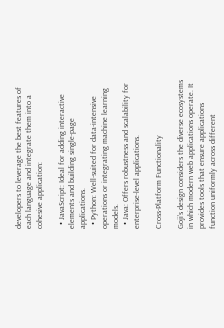developers to leverage the best features of each language and integrate them into a cohesive application:

  • JavaScript: Ideal for adding interactive elements and building single-page applications.
  • Python: Well-suited for data-intensive operations or integrating machine learning models.
  • Java: Offers robustness and scalability for enterprise-level applications.

Cross-Platform Functionality

Goji’s design considers the diverse ecosystems in which modern web applications operate. It provides tools that ensure applications function uniformly across different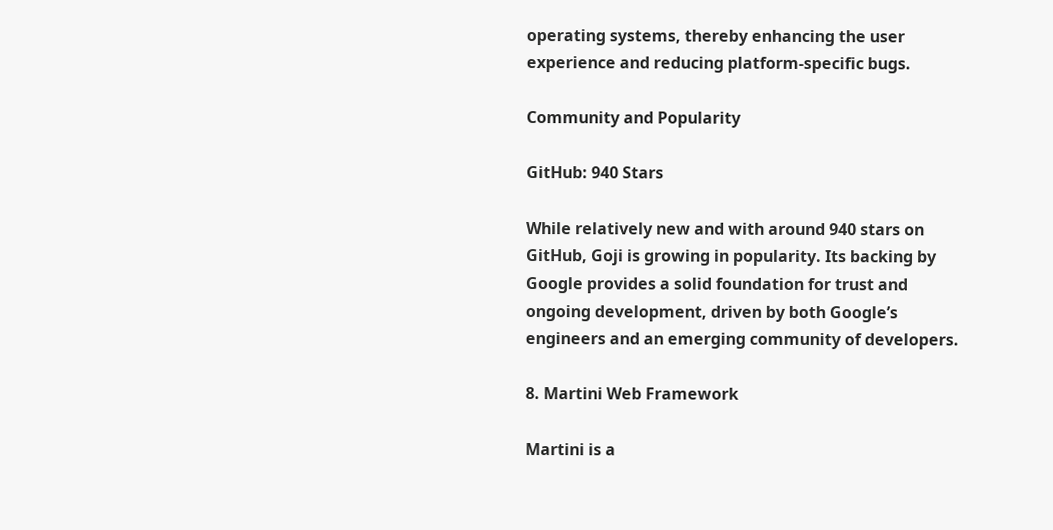operating systems, thereby enhancing the user experience and reducing platform-specific bugs.

Community and Popularity

GitHub: 940 Stars

While relatively new and with around 940 stars on GitHub, Goji is growing in popularity. Its backing by Google provides a solid foundation for trust and ongoing development, driven by both Google’s engineers and an emerging community of developers.

8. Martini Web Framework

Martini is a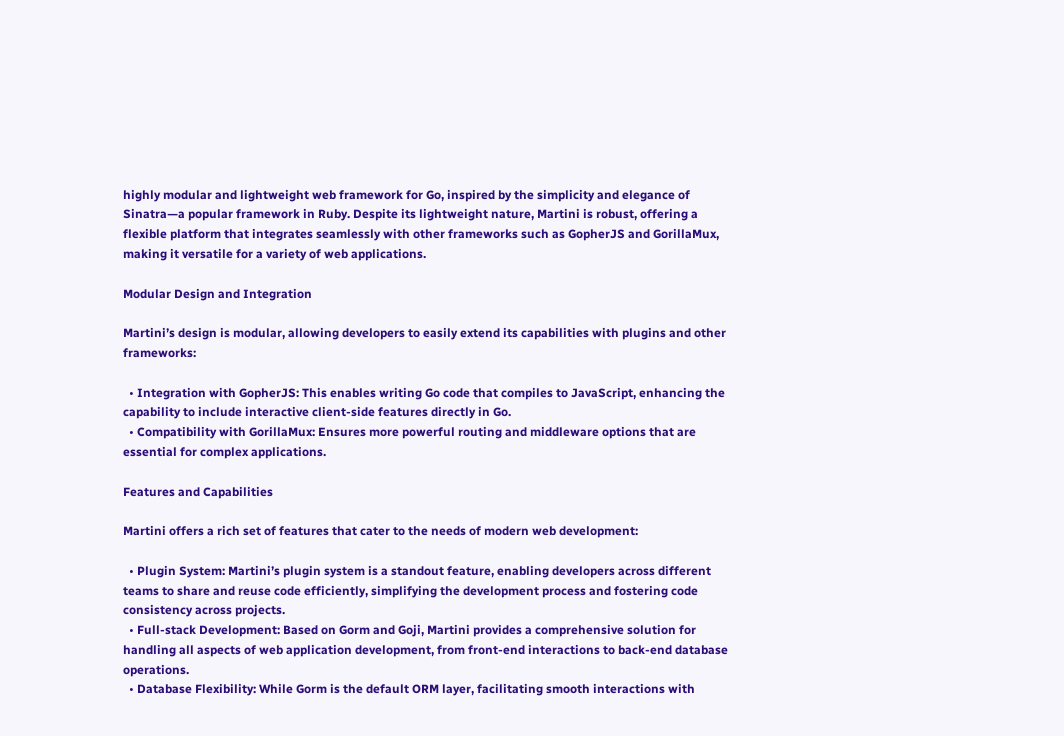highly modular and lightweight web framework for Go, inspired by the simplicity and elegance of Sinatra—a popular framework in Ruby. Despite its lightweight nature, Martini is robust, offering a flexible platform that integrates seamlessly with other frameworks such as GopherJS and GorillaMux, making it versatile for a variety of web applications.

Modular Design and Integration

Martini’s design is modular, allowing developers to easily extend its capabilities with plugins and other frameworks:

  • Integration with GopherJS: This enables writing Go code that compiles to JavaScript, enhancing the capability to include interactive client-side features directly in Go.
  • Compatibility with GorillaMux: Ensures more powerful routing and middleware options that are essential for complex applications.

Features and Capabilities

Martini offers a rich set of features that cater to the needs of modern web development:

  • Plugin System: Martini’s plugin system is a standout feature, enabling developers across different teams to share and reuse code efficiently, simplifying the development process and fostering code consistency across projects.
  • Full-stack Development: Based on Gorm and Goji, Martini provides a comprehensive solution for handling all aspects of web application development, from front-end interactions to back-end database operations.
  • Database Flexibility: While Gorm is the default ORM layer, facilitating smooth interactions with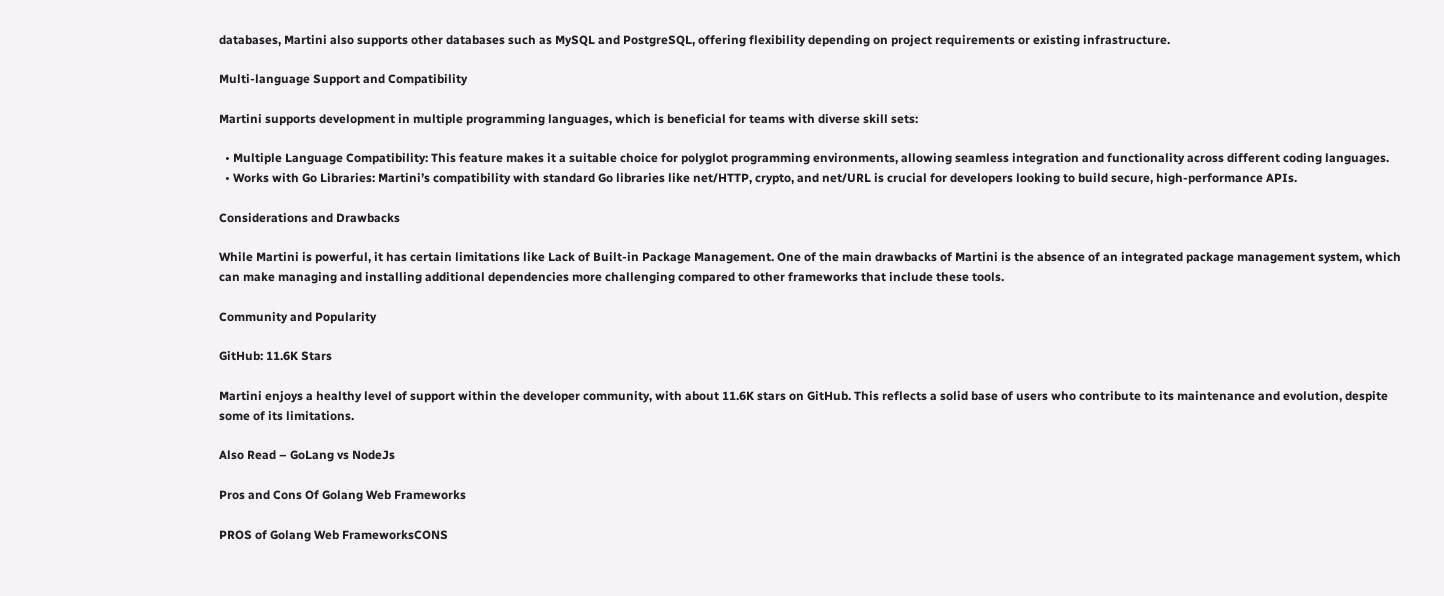databases, Martini also supports other databases such as MySQL and PostgreSQL, offering flexibility depending on project requirements or existing infrastructure.

Multi-language Support and Compatibility

Martini supports development in multiple programming languages, which is beneficial for teams with diverse skill sets:

  • Multiple Language Compatibility: This feature makes it a suitable choice for polyglot programming environments, allowing seamless integration and functionality across different coding languages.
  • Works with Go Libraries: Martini’s compatibility with standard Go libraries like net/HTTP, crypto, and net/URL is crucial for developers looking to build secure, high-performance APIs.

Considerations and Drawbacks

While Martini is powerful, it has certain limitations like Lack of Built-in Package Management. One of the main drawbacks of Martini is the absence of an integrated package management system, which can make managing and installing additional dependencies more challenging compared to other frameworks that include these tools.

Community and Popularity

GitHub: 11.6K Stars

Martini enjoys a healthy level of support within the developer community, with about 11.6K stars on GitHub. This reflects a solid base of users who contribute to its maintenance and evolution, despite some of its limitations.

Also Read – GoLang vs NodeJs

Pros and Cons Of Golang Web Frameworks

PROS of Golang Web FrameworksCONS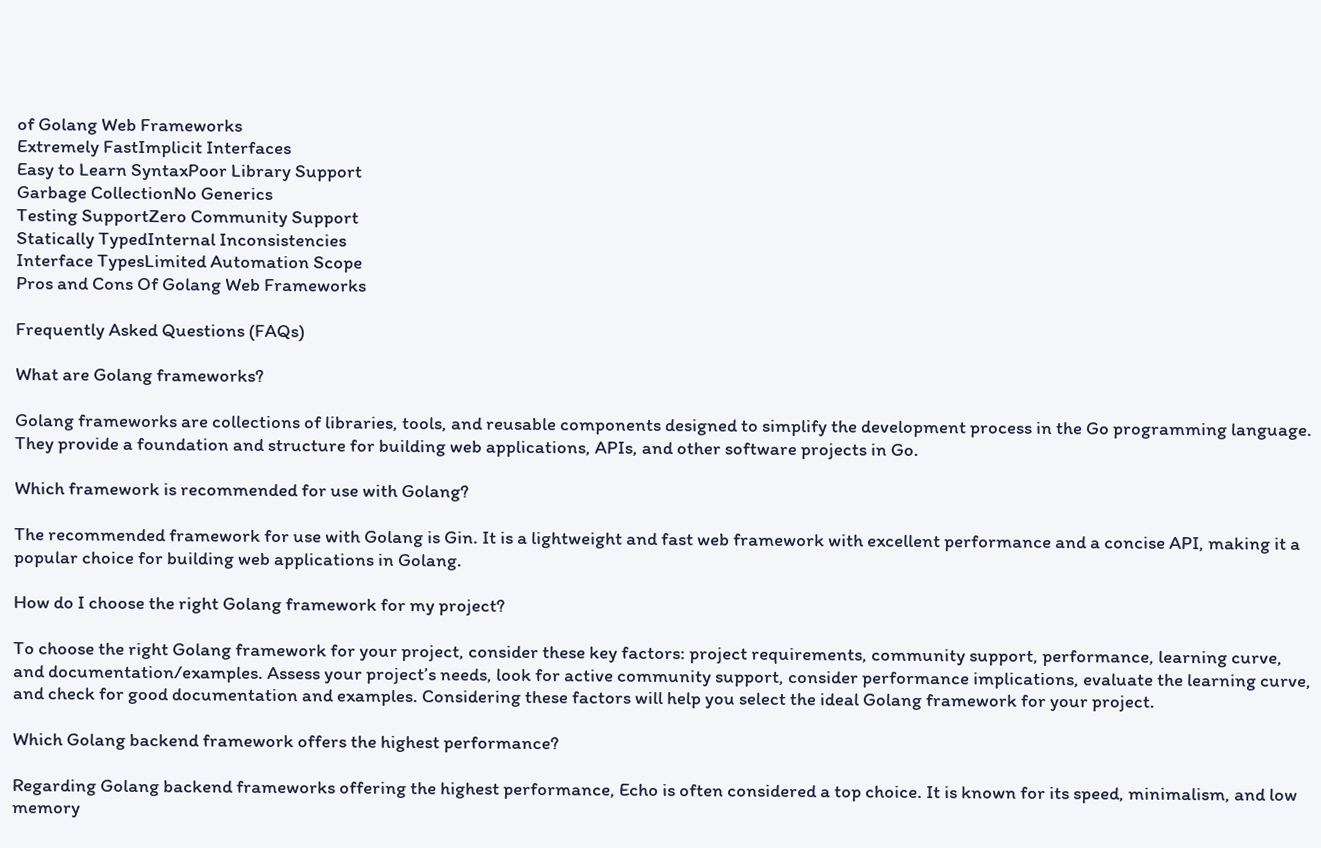of Golang Web Frameworks
Extremely FastImplicit Interfaces
Easy to Learn SyntaxPoor Library Support
Garbage CollectionNo Generics
Testing SupportZero Community Support
Statically TypedInternal Inconsistencies
Interface TypesLimited Automation Scope
Pros and Cons Of Golang Web Frameworks

Frequently Asked Questions (FAQs)

What are Golang frameworks?

Golang frameworks are collections of libraries, tools, and reusable components designed to simplify the development process in the Go programming language. They provide a foundation and structure for building web applications, APIs, and other software projects in Go.

Which framework is recommended for use with Golang?

The recommended framework for use with Golang is Gin. It is a lightweight and fast web framework with excellent performance and a concise API, making it a popular choice for building web applications in Golang.

How do I choose the right Golang framework for my project?

To choose the right Golang framework for your project, consider these key factors: project requirements, community support, performance, learning curve, and documentation/examples. Assess your project’s needs, look for active community support, consider performance implications, evaluate the learning curve, and check for good documentation and examples. Considering these factors will help you select the ideal Golang framework for your project.

Which Golang backend framework offers the highest performance?

Regarding Golang backend frameworks offering the highest performance, Echo is often considered a top choice. It is known for its speed, minimalism, and low memory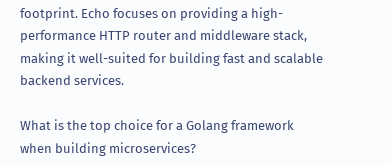footprint. Echo focuses on providing a high-performance HTTP router and middleware stack, making it well-suited for building fast and scalable backend services.

What is the top choice for a Golang framework when building microservices?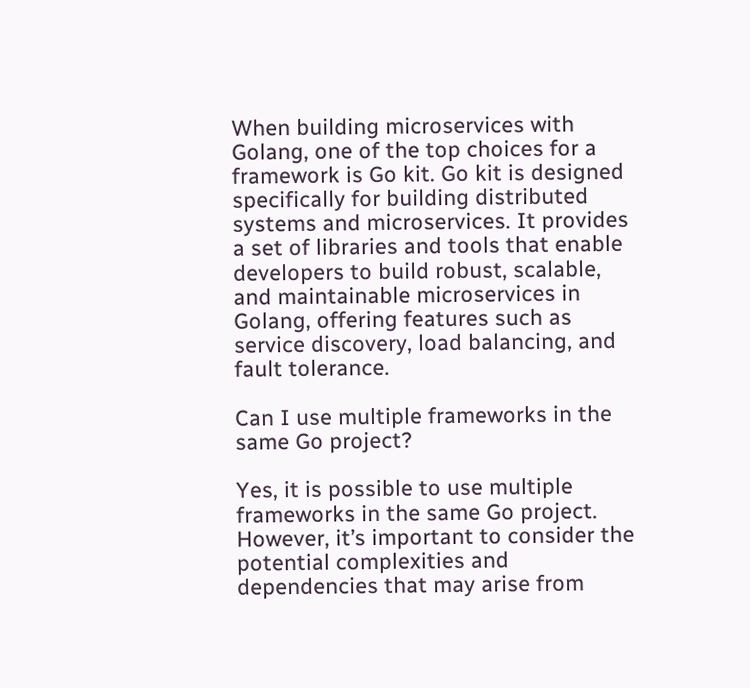When building microservices with Golang, one of the top choices for a framework is Go kit. Go kit is designed specifically for building distributed systems and microservices. It provides a set of libraries and tools that enable developers to build robust, scalable, and maintainable microservices in Golang, offering features such as service discovery, load balancing, and fault tolerance.

Can I use multiple frameworks in the same Go project?

Yes, it is possible to use multiple frameworks in the same Go project. However, it’s important to consider the potential complexities and dependencies that may arise from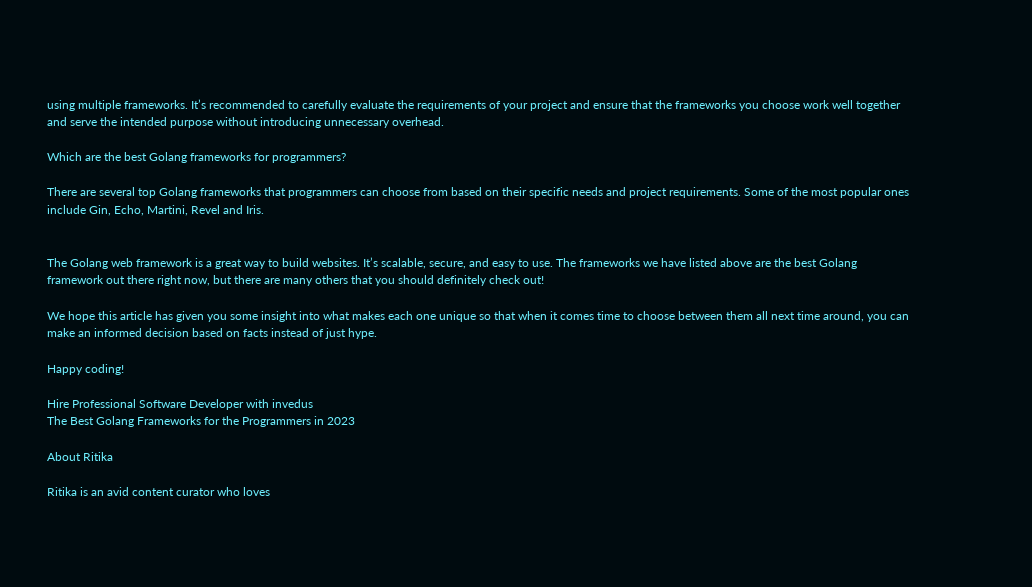using multiple frameworks. It’s recommended to carefully evaluate the requirements of your project and ensure that the frameworks you choose work well together and serve the intended purpose without introducing unnecessary overhead.

Which are the best Golang frameworks for programmers?

There are several top Golang frameworks that programmers can choose from based on their specific needs and project requirements. Some of the most popular ones include Gin, Echo, Martini, Revel and Iris.


The Golang web framework is a great way to build websites. It’s scalable, secure, and easy to use. The frameworks we have listed above are the best Golang framework out there right now, but there are many others that you should definitely check out!

We hope this article has given you some insight into what makes each one unique so that when it comes time to choose between them all next time around, you can make an informed decision based on facts instead of just hype.

Happy coding!

Hire Professional Software Developer with invedus
The Best Golang Frameworks for the Programmers in 2023

About Ritika

Ritika is an avid content curator who loves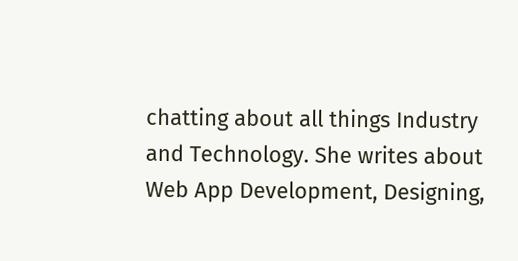chatting about all things Industry and Technology. She writes about Web App Development, Designing,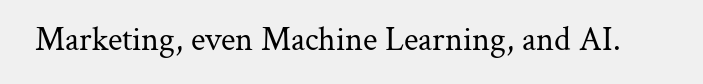Marketing, even Machine Learning, and AI.